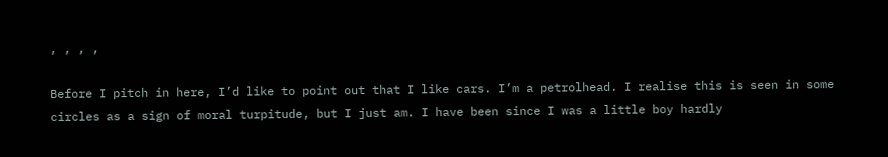, , , ,

Before I pitch in here, I’d like to point out that I like cars. I’m a petrolhead. I realise this is seen in some circles as a sign of moral turpitude, but I just am. I have been since I was a little boy hardly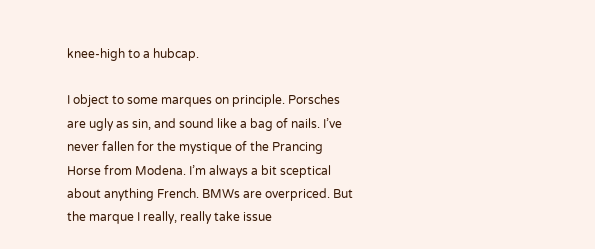knee-high to a hubcap.

I object to some marques on principle. Porsches are ugly as sin, and sound like a bag of nails. I’ve never fallen for the mystique of the Prancing Horse from Modena. I’m always a bit sceptical about anything French. BMWs are overpriced. But the marque I really, really take issue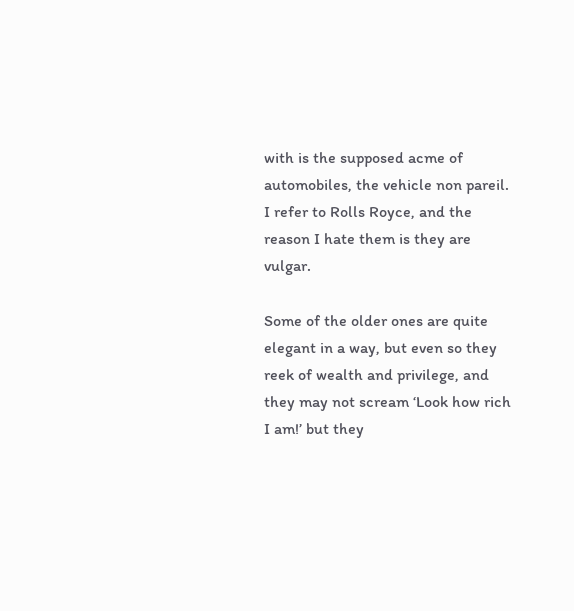with is the supposed acme of automobiles, the vehicle non pareil. I refer to Rolls Royce, and the reason I hate them is they are vulgar.

Some of the older ones are quite elegant in a way, but even so they reek of wealth and privilege, and they may not scream ‘Look how rich I am!’ but they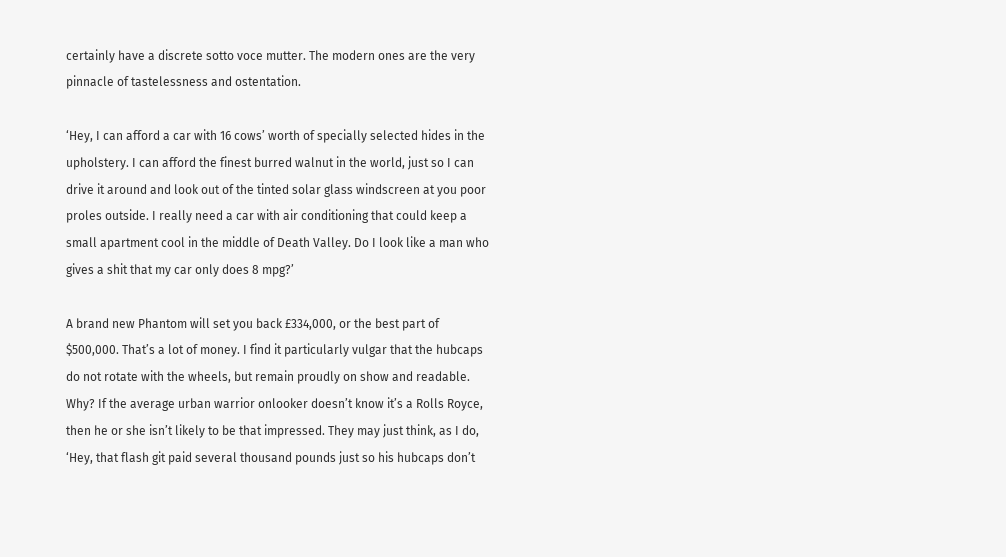certainly have a discrete sotto voce mutter. The modern ones are the very pinnacle of tastelessness and ostentation.

‘Hey, I can afford a car with 16 cows’ worth of specially selected hides in the upholstery. I can afford the finest burred walnut in the world, just so I can drive it around and look out of the tinted solar glass windscreen at you poor proles outside. I really need a car with air conditioning that could keep a small apartment cool in the middle of Death Valley. Do I look like a man who gives a shit that my car only does 8 mpg?’

A brand new Phantom will set you back £334,000, or the best part of $500,000. That’s a lot of money. I find it particularly vulgar that the hubcaps do not rotate with the wheels, but remain proudly on show and readable. Why? If the average urban warrior onlooker doesn’t know it’s a Rolls Royce, then he or she isn’t likely to be that impressed. They may just think, as I do, ‘Hey, that flash git paid several thousand pounds just so his hubcaps don’t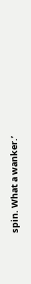spin. What a wanker.’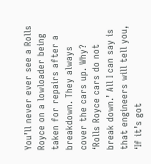You’ll never ever see a Rolls Royce on a lowloader being taken for repairs after a breakdown. They always cover the cars up. Why? ‘Rolls Royce cars do not break down.’ All I can say is that engineers will tell you, ‘If it’s got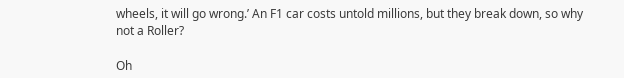wheels, it will go wrong.’ An F1 car costs untold millions, but they break down, so why not a Roller?

Oh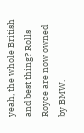yeah, the whole British and best thing? Rolls Royce are now owned by BMW.